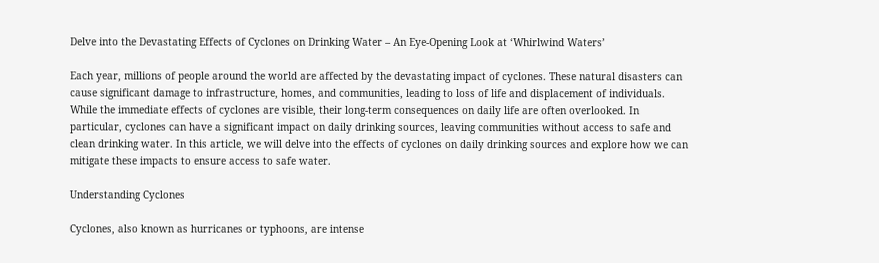Delve into the Devastating Effects of Cyclones on Drinking Water – An Eye-Opening Look at ‘Whirlwind Waters’

Each year, millions of people around the world are affected by the devastating impact of cyclones. These natural disasters can cause significant damage to infrastructure, homes, and communities, leading to loss of life and displacement of individuals. While the immediate effects of cyclones are visible, their long-term consequences on daily life are often overlooked. In particular, cyclones can have a significant impact on daily drinking sources, leaving communities without access to safe and clean drinking water. In this article, we will delve into the effects of cyclones on daily drinking sources and explore how we can mitigate these impacts to ensure access to safe water.

Understanding Cyclones

Cyclones, also known as hurricanes or typhoons, are intense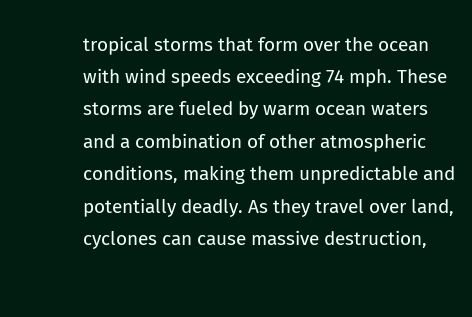tropical storms that form over the ocean with wind speeds exceeding 74 mph. These storms are fueled by warm ocean waters and a combination of other atmospheric conditions, making them unpredictable and potentially deadly. As they travel over land, cyclones can cause massive destruction,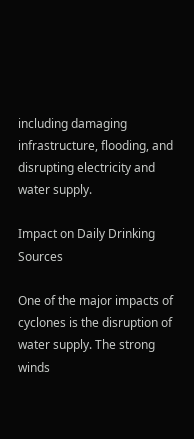including damaging infrastructure, flooding, and disrupting electricity and water supply.

Impact on Daily Drinking Sources

One of the major impacts of cyclones is the disruption of water supply. The strong winds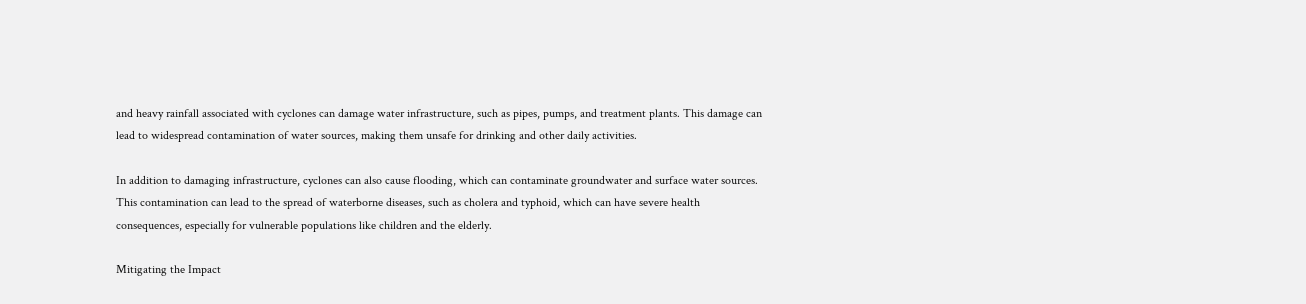and heavy rainfall associated with cyclones can damage water infrastructure, such as pipes, pumps, and treatment plants. This damage can lead to widespread contamination of water sources, making them unsafe for drinking and other daily activities.

In addition to damaging infrastructure, cyclones can also cause flooding, which can contaminate groundwater and surface water sources. This contamination can lead to the spread of waterborne diseases, such as cholera and typhoid, which can have severe health consequences, especially for vulnerable populations like children and the elderly.

Mitigating the Impact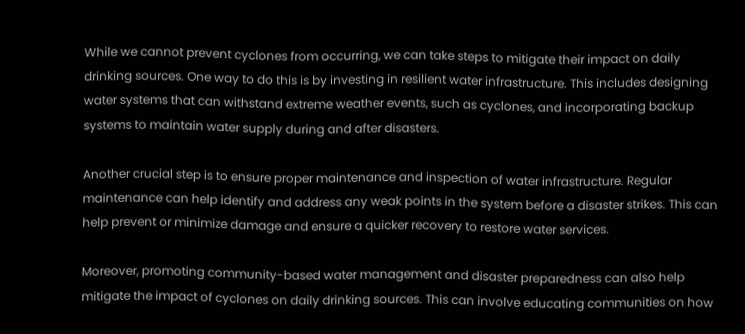While we cannot prevent cyclones from occurring, we can take steps to mitigate their impact on daily drinking sources. One way to do this is by investing in resilient water infrastructure. This includes designing water systems that can withstand extreme weather events, such as cyclones, and incorporating backup systems to maintain water supply during and after disasters.

Another crucial step is to ensure proper maintenance and inspection of water infrastructure. Regular maintenance can help identify and address any weak points in the system before a disaster strikes. This can help prevent or minimize damage and ensure a quicker recovery to restore water services.

Moreover, promoting community-based water management and disaster preparedness can also help mitigate the impact of cyclones on daily drinking sources. This can involve educating communities on how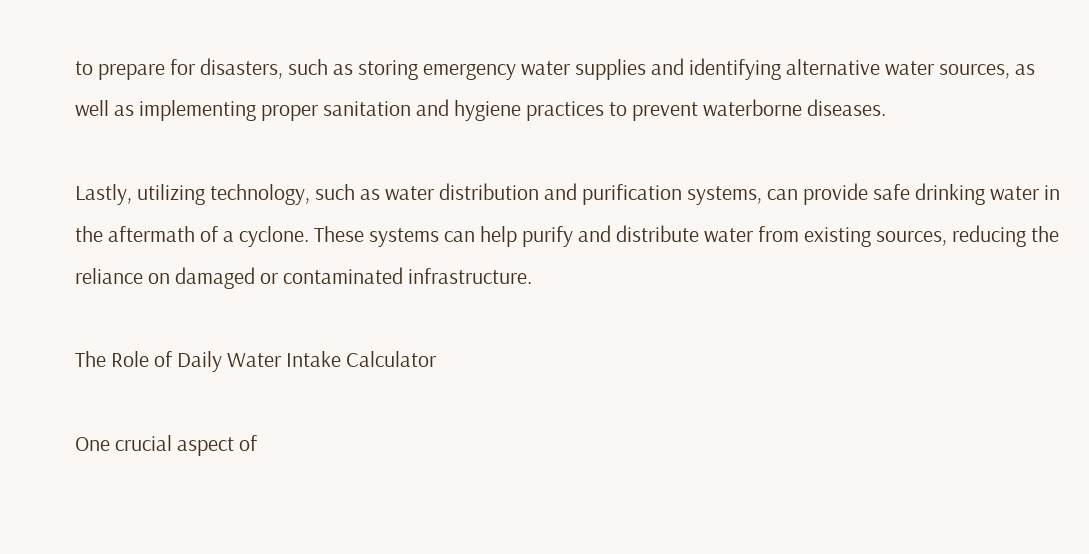to prepare for disasters, such as storing emergency water supplies and identifying alternative water sources, as well as implementing proper sanitation and hygiene practices to prevent waterborne diseases.

Lastly, utilizing technology, such as water distribution and purification systems, can provide safe drinking water in the aftermath of a cyclone. These systems can help purify and distribute water from existing sources, reducing the reliance on damaged or contaminated infrastructure.

The Role of Daily Water Intake Calculator

One crucial aspect of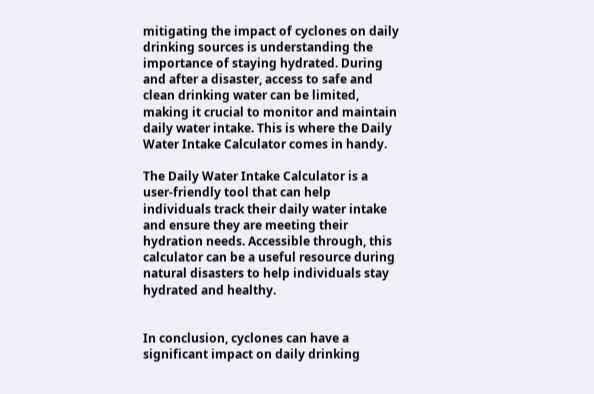mitigating the impact of cyclones on daily drinking sources is understanding the importance of staying hydrated. During and after a disaster, access to safe and clean drinking water can be limited, making it crucial to monitor and maintain daily water intake. This is where the Daily Water Intake Calculator comes in handy.

The Daily Water Intake Calculator is a user-friendly tool that can help individuals track their daily water intake and ensure they are meeting their hydration needs. Accessible through, this calculator can be a useful resource during natural disasters to help individuals stay hydrated and healthy.


In conclusion, cyclones can have a significant impact on daily drinking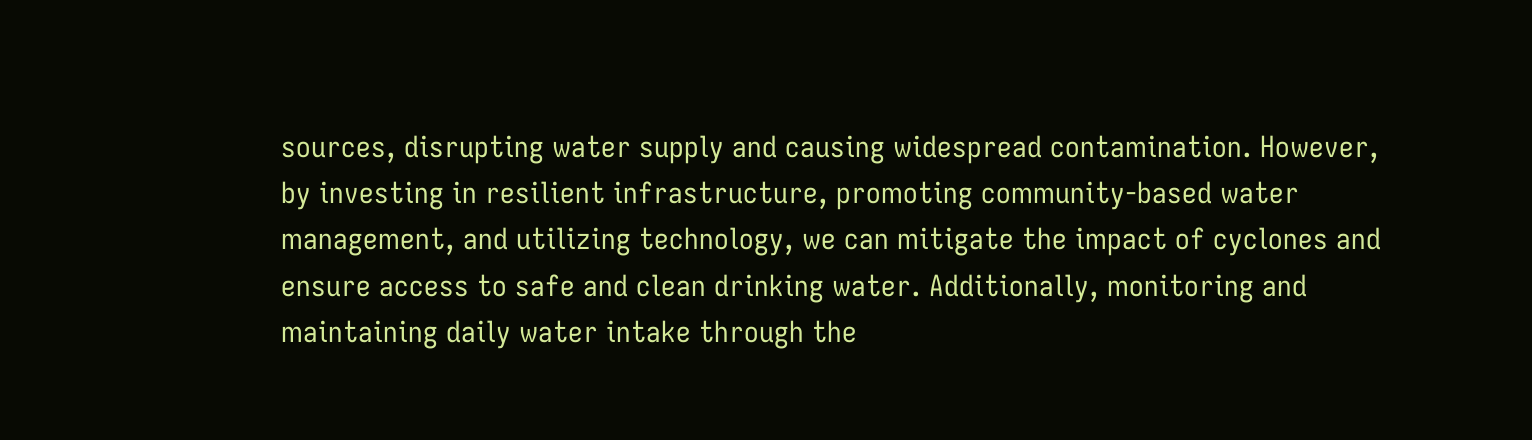sources, disrupting water supply and causing widespread contamination. However, by investing in resilient infrastructure, promoting community-based water management, and utilizing technology, we can mitigate the impact of cyclones and ensure access to safe and clean drinking water. Additionally, monitoring and maintaining daily water intake through the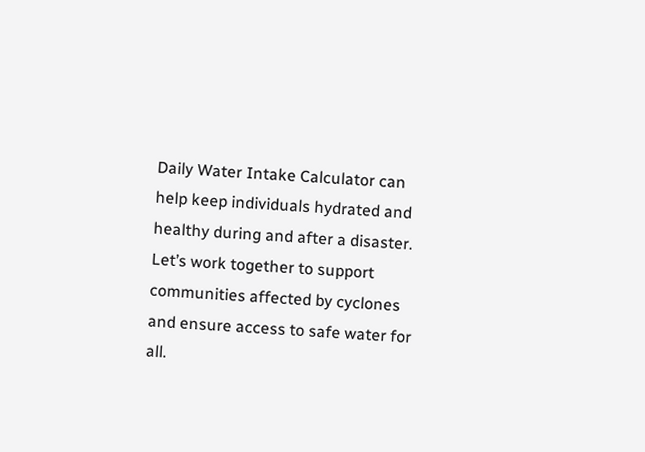Daily Water Intake Calculator can help keep individuals hydrated and healthy during and after a disaster. Let’s work together to support communities affected by cyclones and ensure access to safe water for all.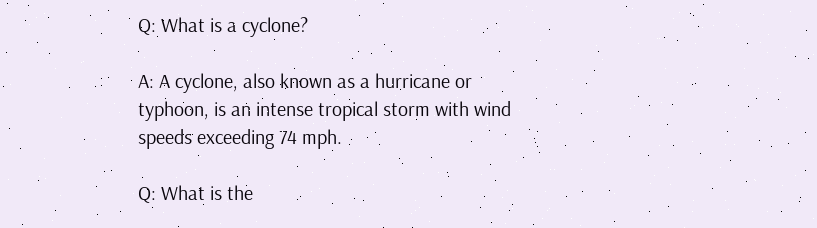Q: What is a cyclone?

A: A cyclone, also known as a hurricane or typhoon, is an intense tropical storm with wind speeds exceeding 74 mph.

Q: What is the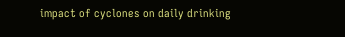impact of cyclones on daily drinking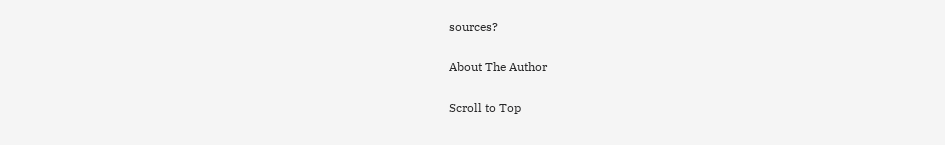sources?

About The Author

Scroll to Top